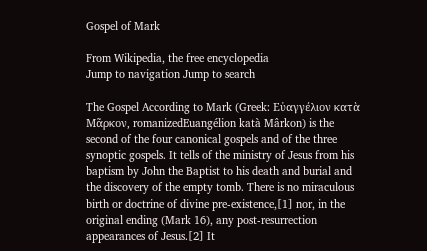Gospel of Mark

From Wikipedia, the free encyclopedia
Jump to navigation Jump to search

The Gospel According to Mark (Greek: Εὐαγγέλιον κατὰ Μᾶρκον, romanizedEuangélion katà Mârkon) is the second of the four canonical gospels and of the three synoptic gospels. It tells of the ministry of Jesus from his baptism by John the Baptist to his death and burial and the discovery of the empty tomb. There is no miraculous birth or doctrine of divine pre-existence,[1] nor, in the original ending (Mark 16), any post-resurrection appearances of Jesus.[2] It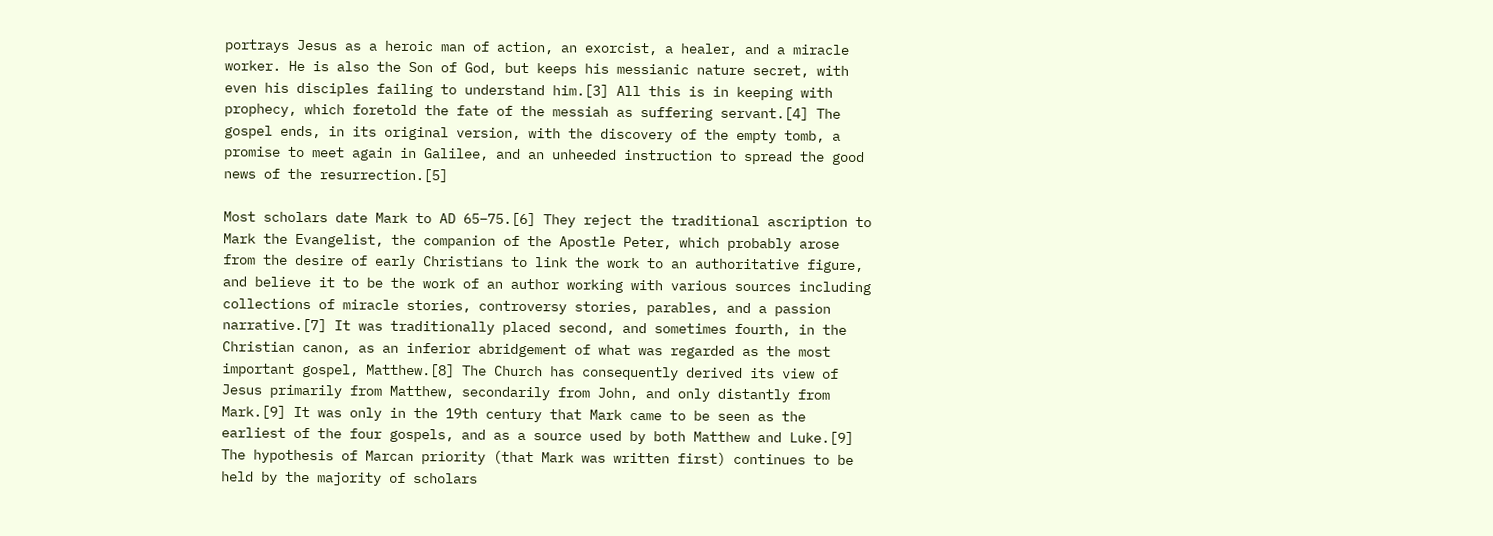portrays Jesus as a heroic man of action, an exorcist, a healer, and a miracle worker. He is also the Son of God, but keeps his messianic nature secret, with even his disciples failing to understand him.[3] All this is in keeping with prophecy, which foretold the fate of the messiah as suffering servant.[4] The gospel ends, in its original version, with the discovery of the empty tomb, a promise to meet again in Galilee, and an unheeded instruction to spread the good news of the resurrection.[5]

Most scholars date Mark to AD 65–75.[6] They reject the traditional ascription to Mark the Evangelist, the companion of the Apostle Peter, which probably arose from the desire of early Christians to link the work to an authoritative figure, and believe it to be the work of an author working with various sources including collections of miracle stories, controversy stories, parables, and a passion narrative.[7] It was traditionally placed second, and sometimes fourth, in the Christian canon, as an inferior abridgement of what was regarded as the most important gospel, Matthew.[8] The Church has consequently derived its view of Jesus primarily from Matthew, secondarily from John, and only distantly from Mark.[9] It was only in the 19th century that Mark came to be seen as the earliest of the four gospels, and as a source used by both Matthew and Luke.[9] The hypothesis of Marcan priority (that Mark was written first) continues to be held by the majority of scholars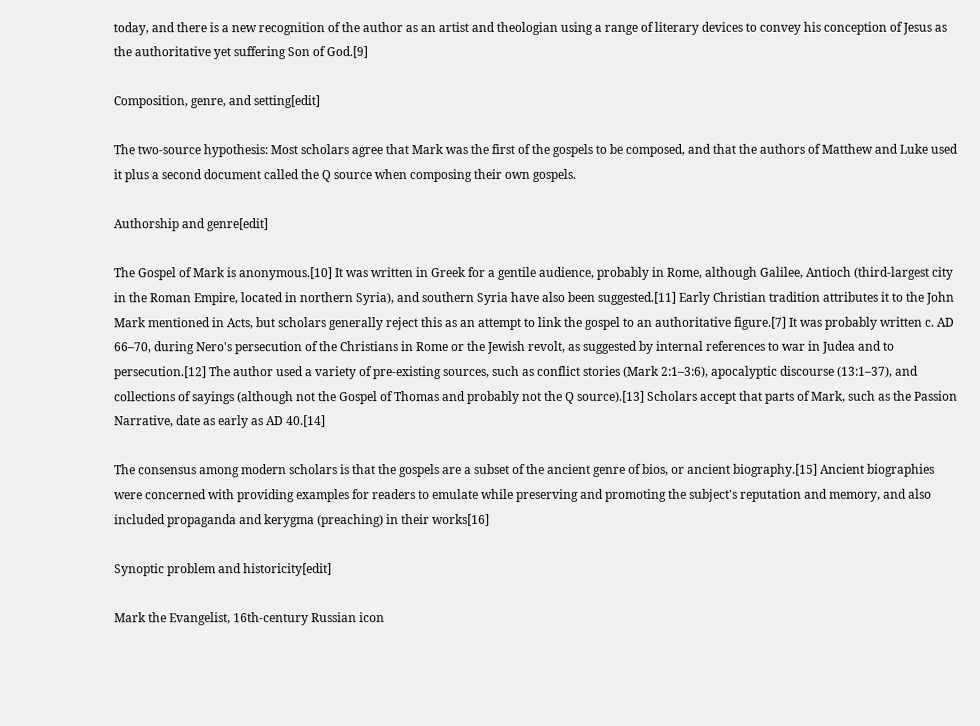today, and there is a new recognition of the author as an artist and theologian using a range of literary devices to convey his conception of Jesus as the authoritative yet suffering Son of God.[9]

Composition, genre, and setting[edit]

The two-source hypothesis: Most scholars agree that Mark was the first of the gospels to be composed, and that the authors of Matthew and Luke used it plus a second document called the Q source when composing their own gospels.

Authorship and genre[edit]

The Gospel of Mark is anonymous.[10] It was written in Greek for a gentile audience, probably in Rome, although Galilee, Antioch (third-largest city in the Roman Empire, located in northern Syria), and southern Syria have also been suggested.[11] Early Christian tradition attributes it to the John Mark mentioned in Acts, but scholars generally reject this as an attempt to link the gospel to an authoritative figure.[7] It was probably written c. AD 66–70, during Nero's persecution of the Christians in Rome or the Jewish revolt, as suggested by internal references to war in Judea and to persecution.[12] The author used a variety of pre-existing sources, such as conflict stories (Mark 2:1–3:6), apocalyptic discourse (13:1–37), and collections of sayings (although not the Gospel of Thomas and probably not the Q source).[13] Scholars accept that parts of Mark, such as the Passion Narrative, date as early as AD 40.[14]

The consensus among modern scholars is that the gospels are a subset of the ancient genre of bios, or ancient biography.[15] Ancient biographies were concerned with providing examples for readers to emulate while preserving and promoting the subject's reputation and memory, and also included propaganda and kerygma (preaching) in their works[16]

Synoptic problem and historicity[edit]

Mark the Evangelist, 16th-century Russian icon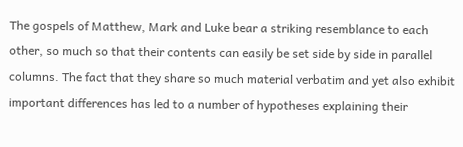The gospels of Matthew, Mark and Luke bear a striking resemblance to each other, so much so that their contents can easily be set side by side in parallel columns. The fact that they share so much material verbatim and yet also exhibit important differences has led to a number of hypotheses explaining their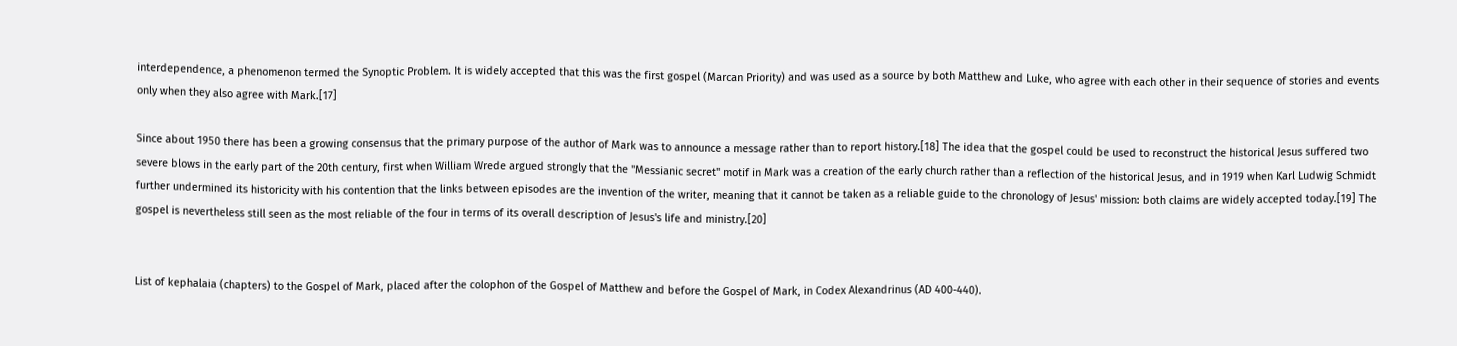interdependence, a phenomenon termed the Synoptic Problem. It is widely accepted that this was the first gospel (Marcan Priority) and was used as a source by both Matthew and Luke, who agree with each other in their sequence of stories and events only when they also agree with Mark.[17]

Since about 1950 there has been a growing consensus that the primary purpose of the author of Mark was to announce a message rather than to report history.[18] The idea that the gospel could be used to reconstruct the historical Jesus suffered two severe blows in the early part of the 20th century, first when William Wrede argued strongly that the "Messianic secret" motif in Mark was a creation of the early church rather than a reflection of the historical Jesus, and in 1919 when Karl Ludwig Schmidt further undermined its historicity with his contention that the links between episodes are the invention of the writer, meaning that it cannot be taken as a reliable guide to the chronology of Jesus' mission: both claims are widely accepted today.[19] The gospel is nevertheless still seen as the most reliable of the four in terms of its overall description of Jesus's life and ministry.[20]


List of kephalaia (chapters) to the Gospel of Mark, placed after the colophon of the Gospel of Matthew and before the Gospel of Mark, in Codex Alexandrinus (AD 400-440).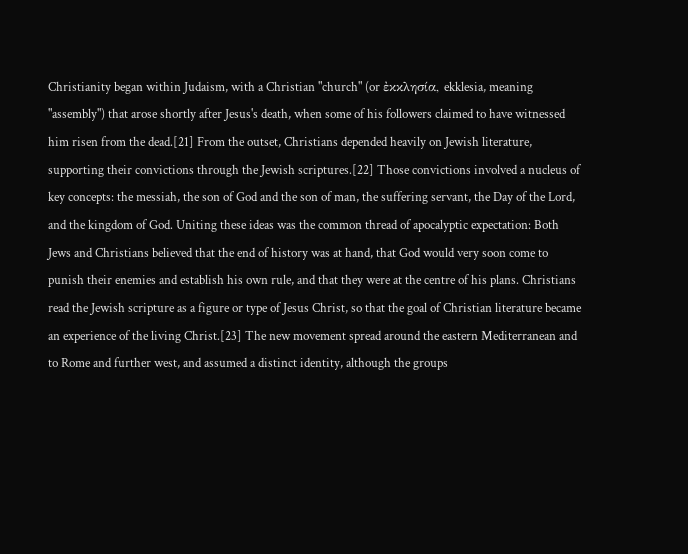Christianity began within Judaism, with a Christian "church" (or ἐκκλησία, ekklesia, meaning "assembly") that arose shortly after Jesus's death, when some of his followers claimed to have witnessed him risen from the dead.[21] From the outset, Christians depended heavily on Jewish literature, supporting their convictions through the Jewish scriptures.[22] Those convictions involved a nucleus of key concepts: the messiah, the son of God and the son of man, the suffering servant, the Day of the Lord, and the kingdom of God. Uniting these ideas was the common thread of apocalyptic expectation: Both Jews and Christians believed that the end of history was at hand, that God would very soon come to punish their enemies and establish his own rule, and that they were at the centre of his plans. Christians read the Jewish scripture as a figure or type of Jesus Christ, so that the goal of Christian literature became an experience of the living Christ.[23] The new movement spread around the eastern Mediterranean and to Rome and further west, and assumed a distinct identity, although the groups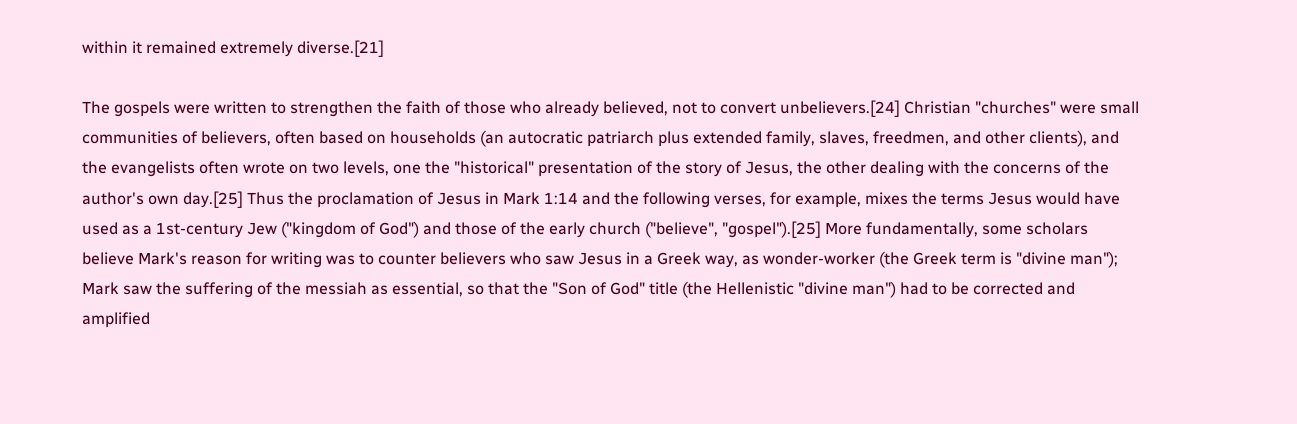within it remained extremely diverse.[21]

The gospels were written to strengthen the faith of those who already believed, not to convert unbelievers.[24] Christian "churches" were small communities of believers, often based on households (an autocratic patriarch plus extended family, slaves, freedmen, and other clients), and the evangelists often wrote on two levels, one the "historical" presentation of the story of Jesus, the other dealing with the concerns of the author's own day.[25] Thus the proclamation of Jesus in Mark 1:14 and the following verses, for example, mixes the terms Jesus would have used as a 1st-century Jew ("kingdom of God") and those of the early church ("believe", "gospel").[25] More fundamentally, some scholars believe Mark's reason for writing was to counter believers who saw Jesus in a Greek way, as wonder-worker (the Greek term is "divine man"); Mark saw the suffering of the messiah as essential, so that the "Son of God" title (the Hellenistic "divine man") had to be corrected and amplified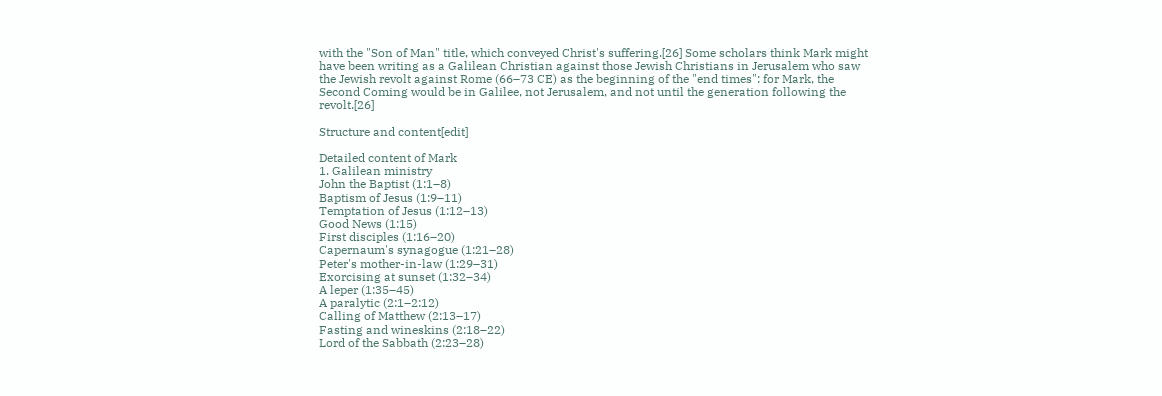with the "Son of Man" title, which conveyed Christ's suffering.[26] Some scholars think Mark might have been writing as a Galilean Christian against those Jewish Christians in Jerusalem who saw the Jewish revolt against Rome (66–73 CE) as the beginning of the "end times": for Mark, the Second Coming would be in Galilee, not Jerusalem, and not until the generation following the revolt.[26]

Structure and content[edit]

Detailed content of Mark
1. Galilean ministry
John the Baptist (1:1–8)
Baptism of Jesus (1:9–11)
Temptation of Jesus (1:12–13)
Good News (1:15)
First disciples (1:16–20)
Capernaum's synagogue (1:21–28)
Peter's mother-in-law (1:29–31)
Exorcising at sunset (1:32–34)
A leper (1:35–45)
A paralytic (2:1–2:12)
Calling of Matthew (2:13–17)
Fasting and wineskins (2:18–22)
Lord of the Sabbath (2:23–28)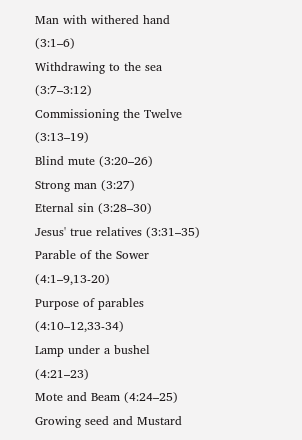Man with withered hand (3:1–6)
Withdrawing to the sea (3:7–3:12)
Commissioning the Twelve (3:13–19)
Blind mute (3:20–26)
Strong man (3:27)
Eternal sin (3:28–30)
Jesus' true relatives (3:31–35)
Parable of the Sower (4:1–9,13-20)
Purpose of parables (4:10–12,33-34)
Lamp under a bushel (4:21–23)
Mote and Beam (4:24–25)
Growing seed and Mustard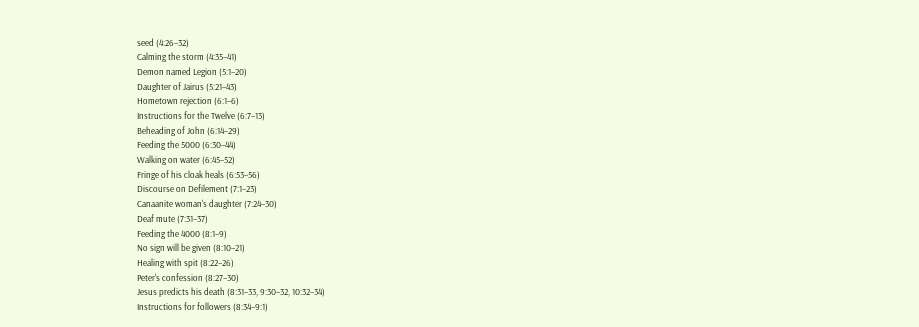seed (4:26–32)
Calming the storm (4:35–41)
Demon named Legion (5:1–20)
Daughter of Jairus (5:21–43)
Hometown rejection (6:1–6)
Instructions for the Twelve (6:7–13)
Beheading of John (6:14–29)
Feeding the 5000 (6:30–44)
Walking on water (6:45–52)
Fringe of his cloak heals (6:53–56)
Discourse on Defilement (7:1–23)
Canaanite woman's daughter (7:24–30)
Deaf mute (7:31–37)
Feeding the 4000 (8:1–9)
No sign will be given (8:10–21)
Healing with spit (8:22–26)
Peter's confession (8:27–30)
Jesus predicts his death (8:31–33, 9:30–32, 10:32–34)
Instructions for followers (8:34–9:1)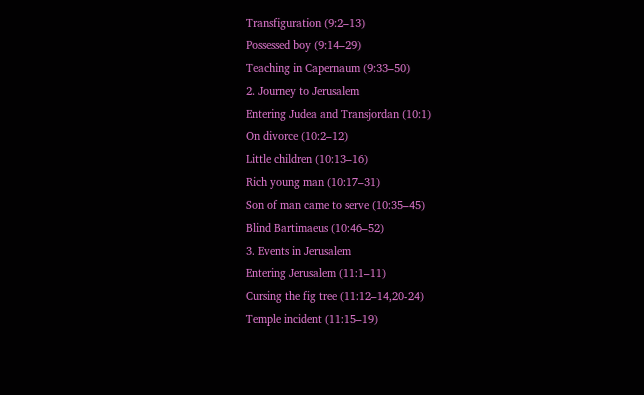Transfiguration (9:2–13)
Possessed boy (9:14–29)
Teaching in Capernaum (9:33–50)
2. Journey to Jerusalem
Entering Judea and Transjordan (10:1)
On divorce (10:2–12)
Little children (10:13–16)
Rich young man (10:17–31)
Son of man came to serve (10:35–45)
Blind Bartimaeus (10:46–52)
3. Events in Jerusalem
Entering Jerusalem (11:1–11)
Cursing the fig tree (11:12–14,20-24)
Temple incident (11:15–19)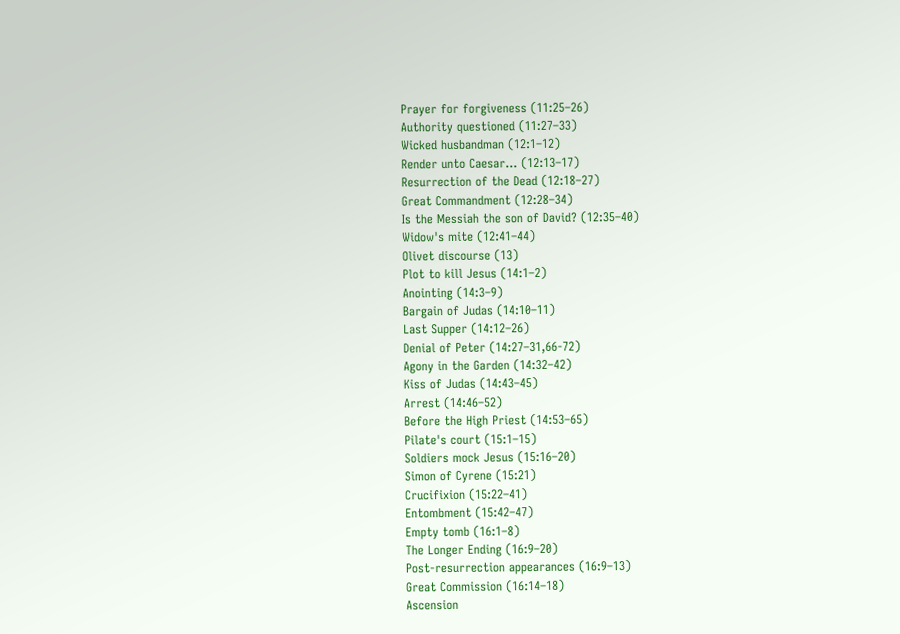Prayer for forgiveness (11:25–26)
Authority questioned (11:27–33)
Wicked husbandman (12:1–12)
Render unto Caesar... (12:13–17)
Resurrection of the Dead (12:18–27)
Great Commandment (12:28–34)
Is the Messiah the son of David? (12:35–40)
Widow's mite (12:41–44)
Olivet discourse (13)
Plot to kill Jesus (14:1–2)
Anointing (14:3–9)
Bargain of Judas (14:10–11)
Last Supper (14:12–26)
Denial of Peter (14:27–31,66-72)
Agony in the Garden (14:32–42)
Kiss of Judas (14:43–45)
Arrest (14:46–52)
Before the High Priest (14:53–65)
Pilate's court (15:1–15)
Soldiers mock Jesus (15:16–20)
Simon of Cyrene (15:21)
Crucifixion (15:22–41)
Entombment (15:42–47)
Empty tomb (16:1–8)
The Longer Ending (16:9–20)
Post-resurrection appearances (16:9–13)
Great Commission (16:14–18)
Ascension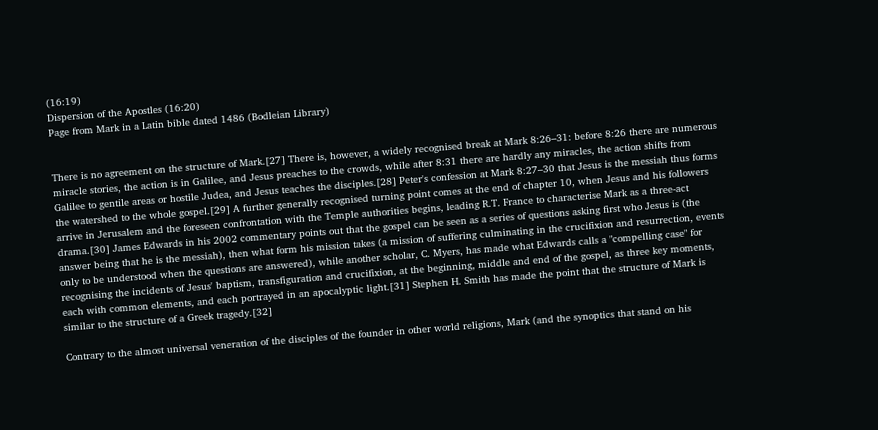(16:19)
Dispersion of the Apostles (16:20)
Page from Mark in a Latin bible dated 1486 (Bodleian Library)


There is no agreement on the structure of Mark.[27] There is, however, a widely recognised break at Mark 8:26–31: before 8:26 there are numerous miracle stories, the action is in Galilee, and Jesus preaches to the crowds, while after 8:31 there are hardly any miracles, the action shifts from Galilee to gentile areas or hostile Judea, and Jesus teaches the disciples.[28] Peter's confession at Mark 8:27–30 that Jesus is the messiah thus forms the watershed to the whole gospel.[29] A further generally recognised turning point comes at the end of chapter 10, when Jesus and his followers arrive in Jerusalem and the foreseen confrontation with the Temple authorities begins, leading R.T. France to characterise Mark as a three-act drama.[30] James Edwards in his 2002 commentary points out that the gospel can be seen as a series of questions asking first who Jesus is (the answer being that he is the messiah), then what form his mission takes (a mission of suffering culminating in the crucifixion and resurrection, events only to be understood when the questions are answered), while another scholar, C. Myers, has made what Edwards calls a "compelling case" for recognising the incidents of Jesus' baptism, transfiguration and crucifixion, at the beginning, middle and end of the gospel, as three key moments, each with common elements, and each portrayed in an apocalyptic light.[31] Stephen H. Smith has made the point that the structure of Mark is similar to the structure of a Greek tragedy.[32]

Contrary to the almost universal veneration of the disciples of the founder in other world religions, Mark (and the synoptics that stand on his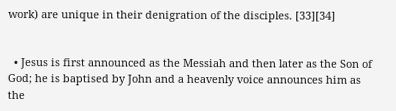work) are unique in their denigration of the disciples. [33][34]


  • Jesus is first announced as the Messiah and then later as the Son of God; he is baptised by John and a heavenly voice announces him as the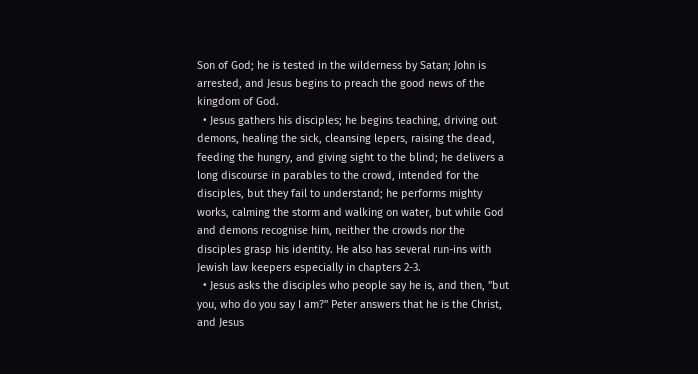Son of God; he is tested in the wilderness by Satan; John is arrested, and Jesus begins to preach the good news of the kingdom of God.
  • Jesus gathers his disciples; he begins teaching, driving out demons, healing the sick, cleansing lepers, raising the dead, feeding the hungry, and giving sight to the blind; he delivers a long discourse in parables to the crowd, intended for the disciples, but they fail to understand; he performs mighty works, calming the storm and walking on water, but while God and demons recognise him, neither the crowds nor the disciples grasp his identity. He also has several run-ins with Jewish law keepers especially in chapters 2-3.
  • Jesus asks the disciples who people say he is, and then, "but you, who do you say I am?" Peter answers that he is the Christ, and Jesus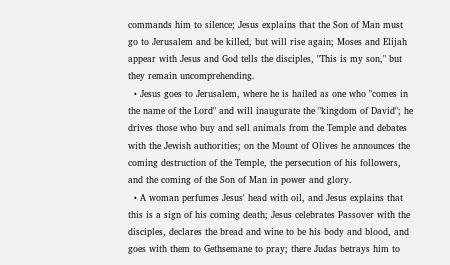commands him to silence; Jesus explains that the Son of Man must go to Jerusalem and be killed, but will rise again; Moses and Elijah appear with Jesus and God tells the disciples, "This is my son," but they remain uncomprehending.
  • Jesus goes to Jerusalem, where he is hailed as one who "comes in the name of the Lord" and will inaugurate the "kingdom of David"; he drives those who buy and sell animals from the Temple and debates with the Jewish authorities; on the Mount of Olives he announces the coming destruction of the Temple, the persecution of his followers, and the coming of the Son of Man in power and glory.
  • A woman perfumes Jesus' head with oil, and Jesus explains that this is a sign of his coming death; Jesus celebrates Passover with the disciples, declares the bread and wine to be his body and blood, and goes with them to Gethsemane to pray; there Judas betrays him to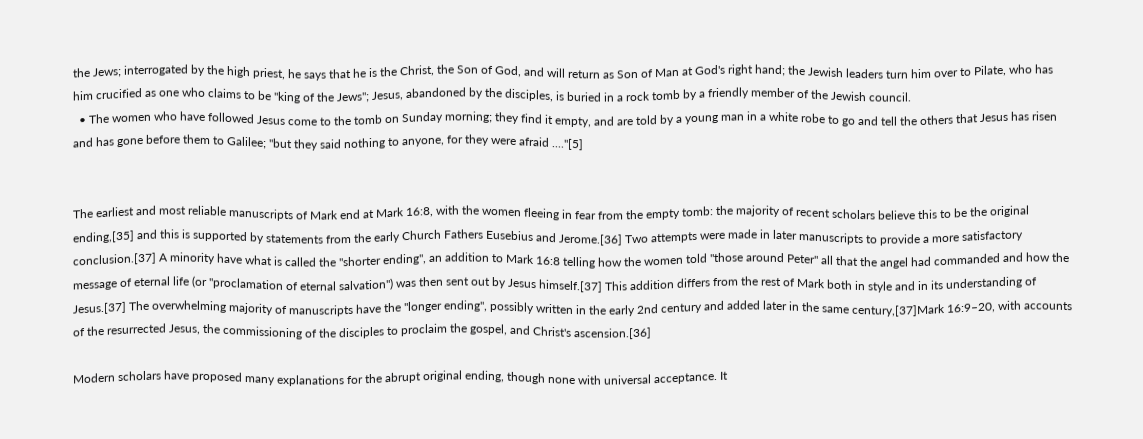the Jews; interrogated by the high priest, he says that he is the Christ, the Son of God, and will return as Son of Man at God's right hand; the Jewish leaders turn him over to Pilate, who has him crucified as one who claims to be "king of the Jews"; Jesus, abandoned by the disciples, is buried in a rock tomb by a friendly member of the Jewish council.
  • The women who have followed Jesus come to the tomb on Sunday morning; they find it empty, and are told by a young man in a white robe to go and tell the others that Jesus has risen and has gone before them to Galilee; "but they said nothing to anyone, for they were afraid ...."[5]


The earliest and most reliable manuscripts of Mark end at Mark 16:8, with the women fleeing in fear from the empty tomb: the majority of recent scholars believe this to be the original ending,[35] and this is supported by statements from the early Church Fathers Eusebius and Jerome.[36] Two attempts were made in later manuscripts to provide a more satisfactory conclusion.[37] A minority have what is called the "shorter ending", an addition to Mark 16:8 telling how the women told "those around Peter" all that the angel had commanded and how the message of eternal life (or "proclamation of eternal salvation") was then sent out by Jesus himself.[37] This addition differs from the rest of Mark both in style and in its understanding of Jesus.[37] The overwhelming majority of manuscripts have the "longer ending", possibly written in the early 2nd century and added later in the same century,[37]Mark 16:9–20, with accounts of the resurrected Jesus, the commissioning of the disciples to proclaim the gospel, and Christ's ascension.[36]

Modern scholars have proposed many explanations for the abrupt original ending, though none with universal acceptance. It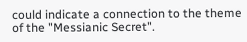could indicate a connection to the theme of the "Messianic Secret".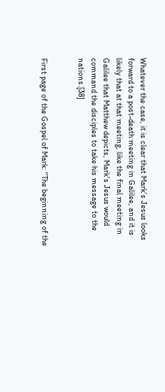Whatever the case, it is clear that Mark's Jesus looks forward to a post-death meeting in Galilee, and it is likely that at that meeting, like the final meeting in Galilee that Matthew depicts, Mark's Jesus would command the disciples to take his message to the nations.[38]


First page of the Gospel of Mark: "The beginning of the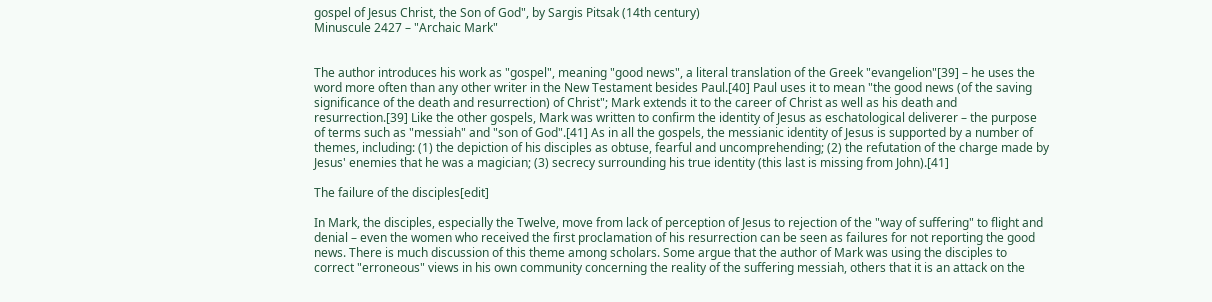gospel of Jesus Christ, the Son of God", by Sargis Pitsak (14th century)
Minuscule 2427 – "Archaic Mark"


The author introduces his work as "gospel", meaning "good news", a literal translation of the Greek "evangelion"[39] – he uses the word more often than any other writer in the New Testament besides Paul.[40] Paul uses it to mean "the good news (of the saving significance of the death and resurrection) of Christ"; Mark extends it to the career of Christ as well as his death and resurrection.[39] Like the other gospels, Mark was written to confirm the identity of Jesus as eschatological deliverer – the purpose of terms such as "messiah" and "son of God".[41] As in all the gospels, the messianic identity of Jesus is supported by a number of themes, including: (1) the depiction of his disciples as obtuse, fearful and uncomprehending; (2) the refutation of the charge made by Jesus' enemies that he was a magician; (3) secrecy surrounding his true identity (this last is missing from John).[41]

The failure of the disciples[edit]

In Mark, the disciples, especially the Twelve, move from lack of perception of Jesus to rejection of the "way of suffering" to flight and denial – even the women who received the first proclamation of his resurrection can be seen as failures for not reporting the good news. There is much discussion of this theme among scholars. Some argue that the author of Mark was using the disciples to correct "erroneous" views in his own community concerning the reality of the suffering messiah, others that it is an attack on the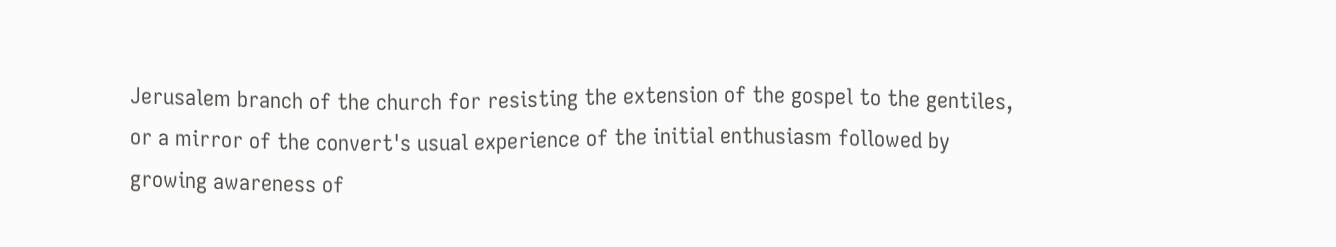Jerusalem branch of the church for resisting the extension of the gospel to the gentiles, or a mirror of the convert's usual experience of the initial enthusiasm followed by growing awareness of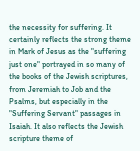the necessity for suffering. It certainly reflects the strong theme in Mark of Jesus as the "suffering just one" portrayed in so many of the books of the Jewish scriptures, from Jeremiah to Job and the Psalms, but especially in the "Suffering Servant" passages in Isaiah. It also reflects the Jewish scripture theme of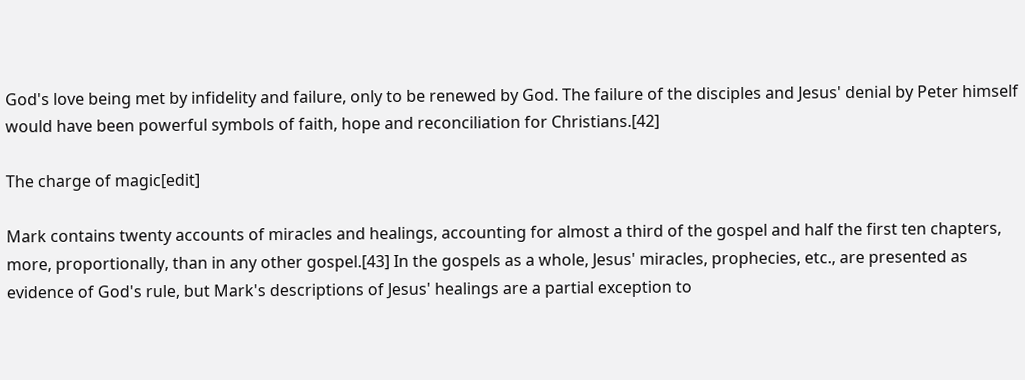God's love being met by infidelity and failure, only to be renewed by God. The failure of the disciples and Jesus' denial by Peter himself would have been powerful symbols of faith, hope and reconciliation for Christians.[42]

The charge of magic[edit]

Mark contains twenty accounts of miracles and healings, accounting for almost a third of the gospel and half the first ten chapters, more, proportionally, than in any other gospel.[43] In the gospels as a whole, Jesus' miracles, prophecies, etc., are presented as evidence of God's rule, but Mark's descriptions of Jesus' healings are a partial exception to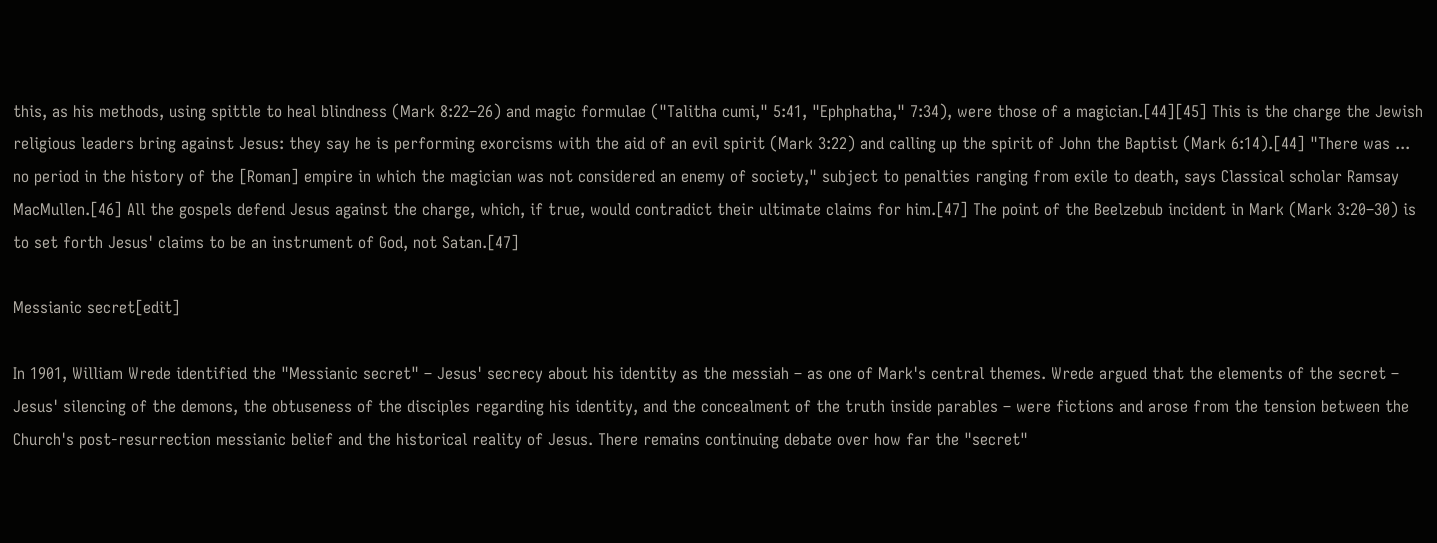this, as his methods, using spittle to heal blindness (Mark 8:22–26) and magic formulae ("Talitha cumi," 5:41, "Ephphatha," 7:34), were those of a magician.[44][45] This is the charge the Jewish religious leaders bring against Jesus: they say he is performing exorcisms with the aid of an evil spirit (Mark 3:22) and calling up the spirit of John the Baptist (Mark 6:14).[44] "There was ... no period in the history of the [Roman] empire in which the magician was not considered an enemy of society," subject to penalties ranging from exile to death, says Classical scholar Ramsay MacMullen.[46] All the gospels defend Jesus against the charge, which, if true, would contradict their ultimate claims for him.[47] The point of the Beelzebub incident in Mark (Mark 3:20–30) is to set forth Jesus' claims to be an instrument of God, not Satan.[47]

Messianic secret[edit]

In 1901, William Wrede identified the "Messianic secret" – Jesus' secrecy about his identity as the messiah – as one of Mark's central themes. Wrede argued that the elements of the secret – Jesus' silencing of the demons, the obtuseness of the disciples regarding his identity, and the concealment of the truth inside parables – were fictions and arose from the tension between the Church's post-resurrection messianic belief and the historical reality of Jesus. There remains continuing debate over how far the "secret"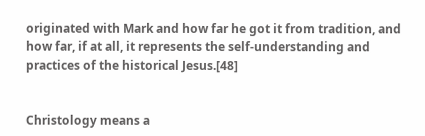originated with Mark and how far he got it from tradition, and how far, if at all, it represents the self-understanding and practices of the historical Jesus.[48]


Christology means a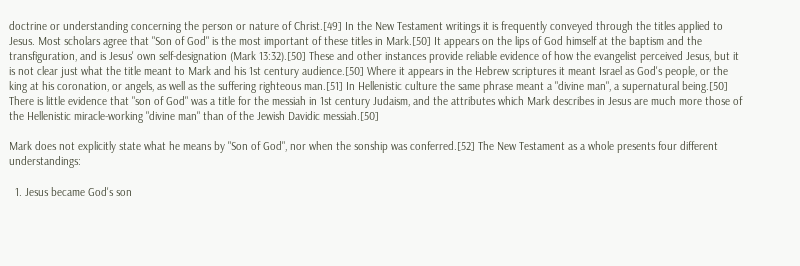doctrine or understanding concerning the person or nature of Christ.[49] In the New Testament writings it is frequently conveyed through the titles applied to Jesus. Most scholars agree that "Son of God" is the most important of these titles in Mark.[50] It appears on the lips of God himself at the baptism and the transfiguration, and is Jesus' own self-designation (Mark 13:32).[50] These and other instances provide reliable evidence of how the evangelist perceived Jesus, but it is not clear just what the title meant to Mark and his 1st century audience.[50] Where it appears in the Hebrew scriptures it meant Israel as God's people, or the king at his coronation, or angels, as well as the suffering righteous man.[51] In Hellenistic culture the same phrase meant a "divine man", a supernatural being.[50] There is little evidence that "son of God" was a title for the messiah in 1st century Judaism, and the attributes which Mark describes in Jesus are much more those of the Hellenistic miracle-working "divine man" than of the Jewish Davidic messiah.[50]

Mark does not explicitly state what he means by "Son of God", nor when the sonship was conferred.[52] The New Testament as a whole presents four different understandings:

  1. Jesus became God's son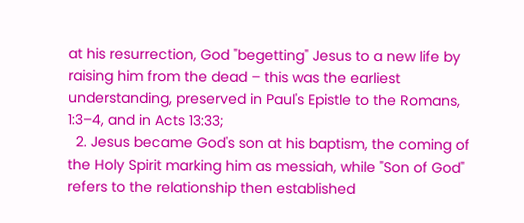at his resurrection, God "begetting" Jesus to a new life by raising him from the dead – this was the earliest understanding, preserved in Paul's Epistle to the Romans, 1:3–4, and in Acts 13:33;
  2. Jesus became God's son at his baptism, the coming of the Holy Spirit marking him as messiah, while "Son of God" refers to the relationship then established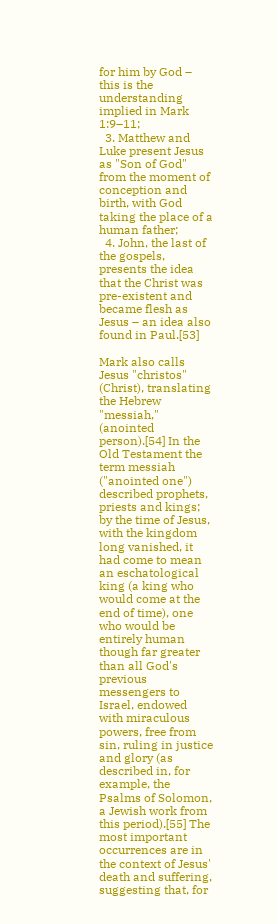for him by God – this is the understanding implied in Mark 1:9–11;
  3. Matthew and Luke present Jesus as "Son of God" from the moment of conception and birth, with God taking the place of a human father;
  4. John, the last of the gospels, presents the idea that the Christ was pre-existent and became flesh as Jesus – an idea also found in Paul.[53]

Mark also calls Jesus "christos" (Christ), translating the Hebrew "messiah," (anointed person).[54] In the Old Testament the term messiah ("anointed one") described prophets, priests and kings; by the time of Jesus, with the kingdom long vanished, it had come to mean an eschatological king (a king who would come at the end of time), one who would be entirely human though far greater than all God's previous messengers to Israel, endowed with miraculous powers, free from sin, ruling in justice and glory (as described in, for example, the Psalms of Solomon, a Jewish work from this period).[55] The most important occurrences are in the context of Jesus' death and suffering, suggesting that, for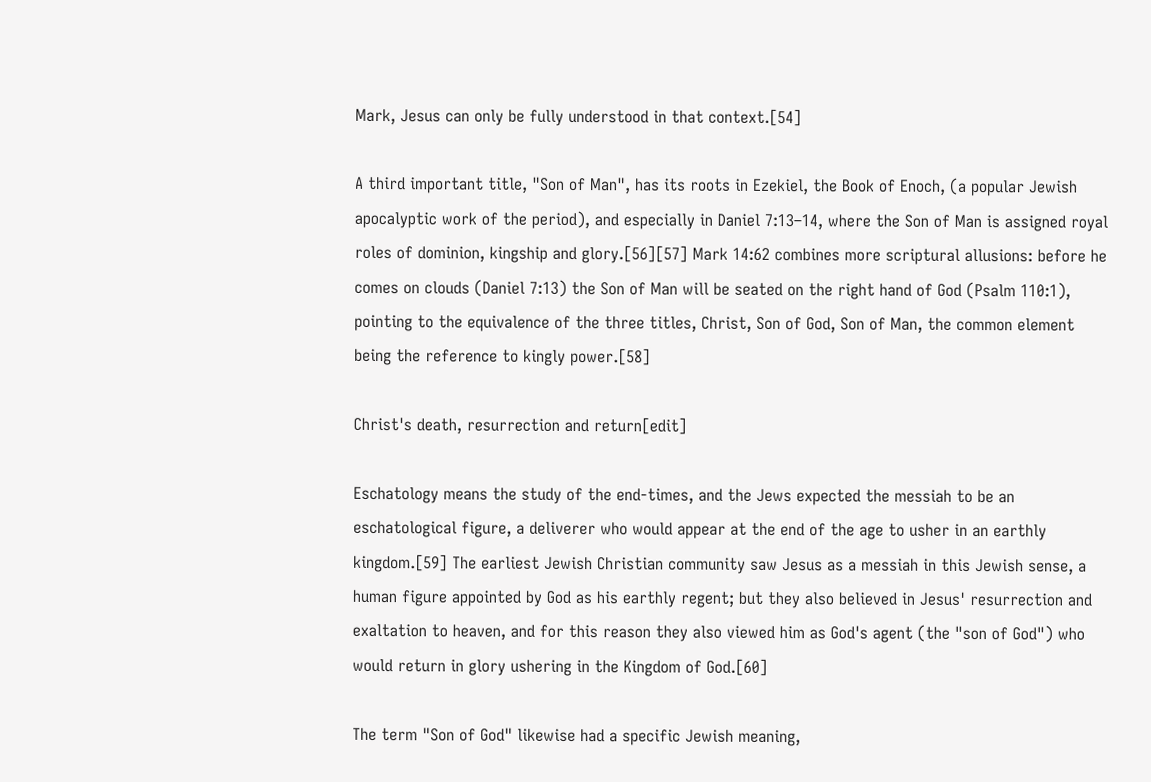Mark, Jesus can only be fully understood in that context.[54]

A third important title, "Son of Man", has its roots in Ezekiel, the Book of Enoch, (a popular Jewish apocalyptic work of the period), and especially in Daniel 7:13–14, where the Son of Man is assigned royal roles of dominion, kingship and glory.[56][57] Mark 14:62 combines more scriptural allusions: before he comes on clouds (Daniel 7:13) the Son of Man will be seated on the right hand of God (Psalm 110:1), pointing to the equivalence of the three titles, Christ, Son of God, Son of Man, the common element being the reference to kingly power.[58]

Christ's death, resurrection and return[edit]

Eschatology means the study of the end-times, and the Jews expected the messiah to be an eschatological figure, a deliverer who would appear at the end of the age to usher in an earthly kingdom.[59] The earliest Jewish Christian community saw Jesus as a messiah in this Jewish sense, a human figure appointed by God as his earthly regent; but they also believed in Jesus' resurrection and exaltation to heaven, and for this reason they also viewed him as God's agent (the "son of God") who would return in glory ushering in the Kingdom of God.[60]

The term "Son of God" likewise had a specific Jewish meaning,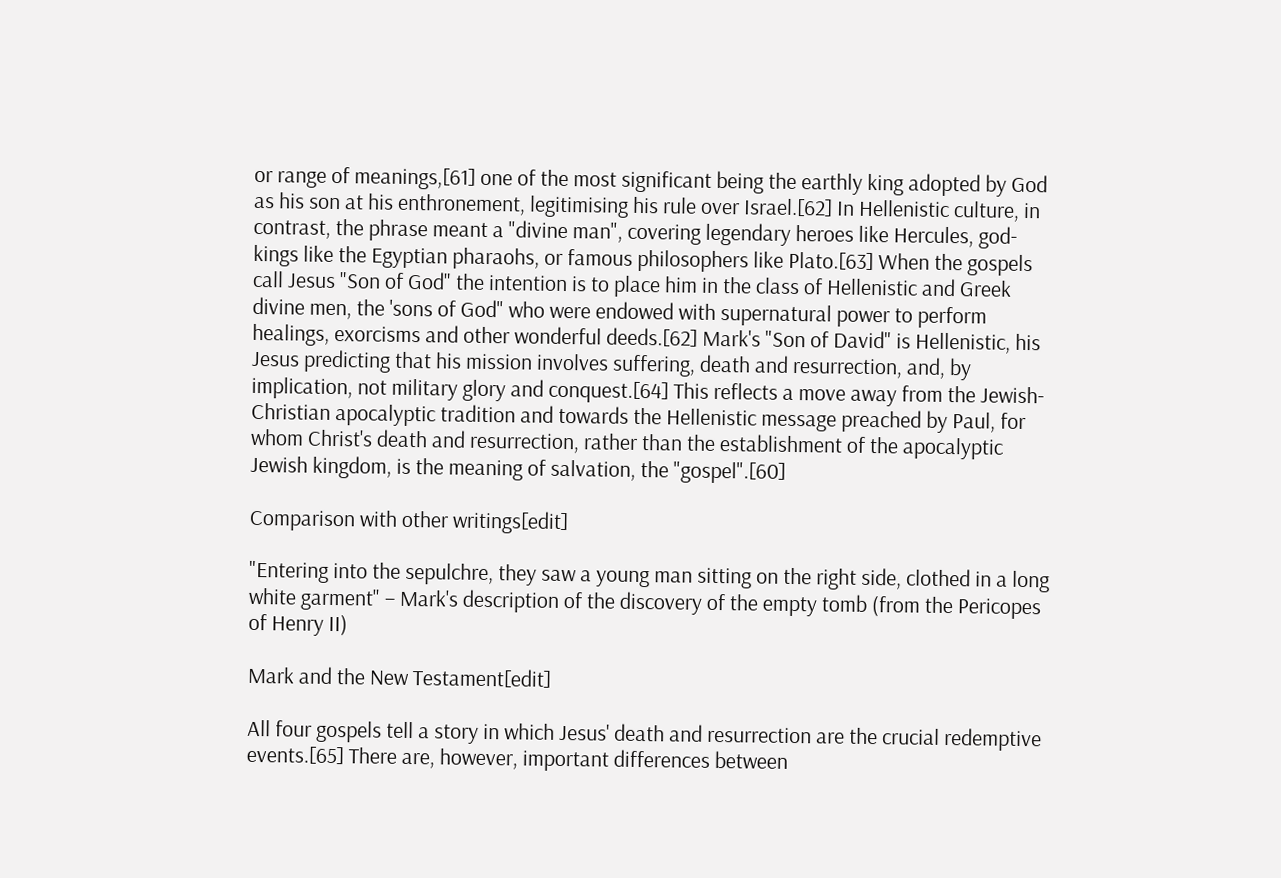or range of meanings,[61] one of the most significant being the earthly king adopted by God as his son at his enthronement, legitimising his rule over Israel.[62] In Hellenistic culture, in contrast, the phrase meant a "divine man", covering legendary heroes like Hercules, god-kings like the Egyptian pharaohs, or famous philosophers like Plato.[63] When the gospels call Jesus "Son of God" the intention is to place him in the class of Hellenistic and Greek divine men, the 'sons of God" who were endowed with supernatural power to perform healings, exorcisms and other wonderful deeds.[62] Mark's "Son of David" is Hellenistic, his Jesus predicting that his mission involves suffering, death and resurrection, and, by implication, not military glory and conquest.[64] This reflects a move away from the Jewish-Christian apocalyptic tradition and towards the Hellenistic message preached by Paul, for whom Christ's death and resurrection, rather than the establishment of the apocalyptic Jewish kingdom, is the meaning of salvation, the "gospel".[60]

Comparison with other writings[edit]

"Entering into the sepulchre, they saw a young man sitting on the right side, clothed in a long white garment" – Mark's description of the discovery of the empty tomb (from the Pericopes of Henry II)

Mark and the New Testament[edit]

All four gospels tell a story in which Jesus' death and resurrection are the crucial redemptive events.[65] There are, however, important differences between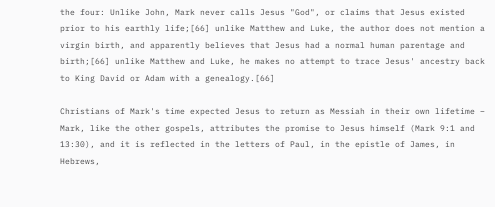the four: Unlike John, Mark never calls Jesus "God", or claims that Jesus existed prior to his earthly life;[66] unlike Matthew and Luke, the author does not mention a virgin birth, and apparently believes that Jesus had a normal human parentage and birth;[66] unlike Matthew and Luke, he makes no attempt to trace Jesus' ancestry back to King David or Adam with a genealogy.[66]

Christians of Mark's time expected Jesus to return as Messiah in their own lifetime – Mark, like the other gospels, attributes the promise to Jesus himself (Mark 9:1 and 13:30), and it is reflected in the letters of Paul, in the epistle of James, in Hebrews,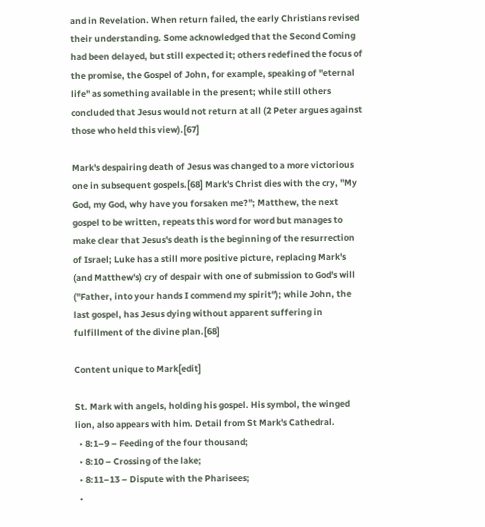and in Revelation. When return failed, the early Christians revised their understanding. Some acknowledged that the Second Coming had been delayed, but still expected it; others redefined the focus of the promise, the Gospel of John, for example, speaking of "eternal life" as something available in the present; while still others concluded that Jesus would not return at all (2 Peter argues against those who held this view).[67]

Mark's despairing death of Jesus was changed to a more victorious one in subsequent gospels.[68] Mark's Christ dies with the cry, "My God, my God, why have you forsaken me?"; Matthew, the next gospel to be written, repeats this word for word but manages to make clear that Jesus's death is the beginning of the resurrection of Israel; Luke has a still more positive picture, replacing Mark's (and Matthew's) cry of despair with one of submission to God's will ("Father, into your hands I commend my spirit"); while John, the last gospel, has Jesus dying without apparent suffering in fulfillment of the divine plan.[68]

Content unique to Mark[edit]

St. Mark with angels, holding his gospel. His symbol, the winged lion, also appears with him. Detail from St Mark's Cathedral.
  • 8:1–9 – Feeding of the four thousand;
  • 8:10 – Crossing of the lake;
  • 8:11–13 – Dispute with the Pharisees;
  •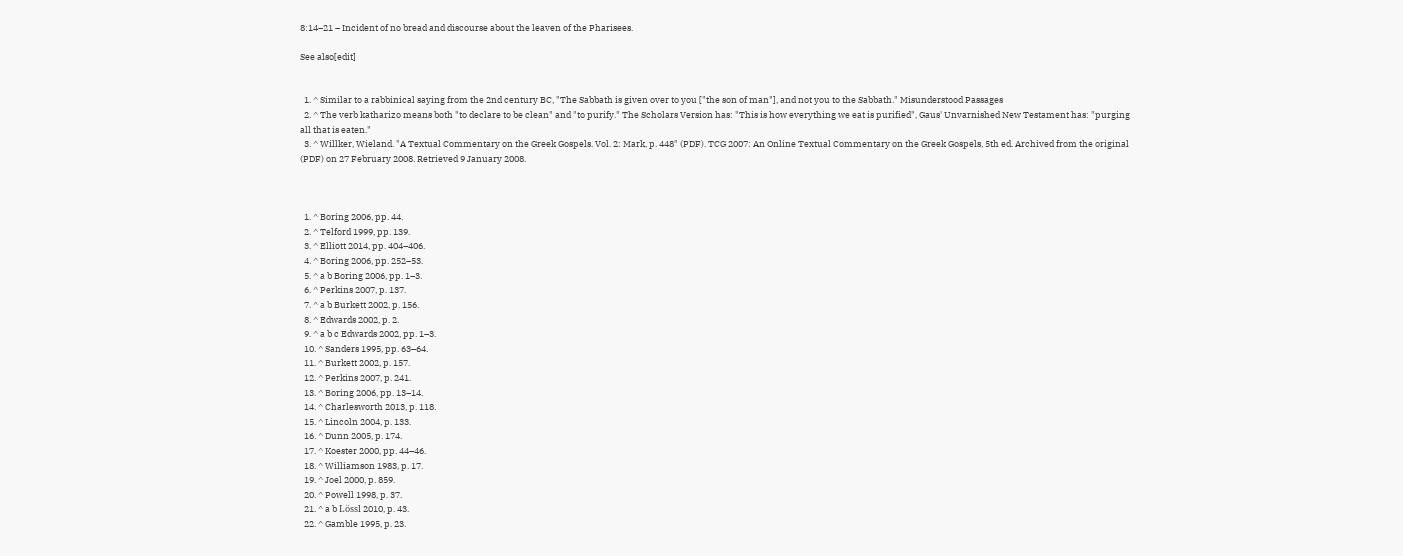8:14–21 – Incident of no bread and discourse about the leaven of the Pharisees.

See also[edit]


  1. ^ Similar to a rabbinical saying from the 2nd century BC, "The Sabbath is given over to you ["the son of man"], and not you to the Sabbath." Misunderstood Passages
  2. ^ The verb katharizo means both "to declare to be clean" and "to purify." The Scholars Version has: "This is how everything we eat is purified", Gaus' Unvarnished New Testament has: "purging all that is eaten."
  3. ^ Willker, Wieland. "A Textual Commentary on the Greek Gospels. Vol. 2: Mark, p. 448" (PDF). TCG 2007: An Online Textual Commentary on the Greek Gospels, 5th ed. Archived from the original (PDF) on 27 February 2008. Retrieved 9 January 2008.



  1. ^ Boring 2006, pp. 44.
  2. ^ Telford 1999, pp. 139.
  3. ^ Elliott 2014, pp. 404–406.
  4. ^ Boring 2006, pp. 252–53.
  5. ^ a b Boring 2006, pp. 1–3.
  6. ^ Perkins 2007, p. 137.
  7. ^ a b Burkett 2002, p. 156.
  8. ^ Edwards 2002, p. 2.
  9. ^ a b c Edwards 2002, pp. 1–3.
  10. ^ Sanders 1995, pp. 63–64.
  11. ^ Burkett 2002, p. 157.
  12. ^ Perkins 2007, p. 241.
  13. ^ Boring 2006, pp. 13–14.
  14. ^ Charlesworth 2013, p. 118.
  15. ^ Lincoln 2004, p. 133.
  16. ^ Dunn 2005, p. 174.
  17. ^ Koester 2000, pp. 44–46.
  18. ^ Williamson 1983, p. 17.
  19. ^ Joel 2000, p. 859.
  20. ^ Powell 1998, p. 37.
  21. ^ a b Lössl 2010, p. 43.
  22. ^ Gamble 1995, p. 23.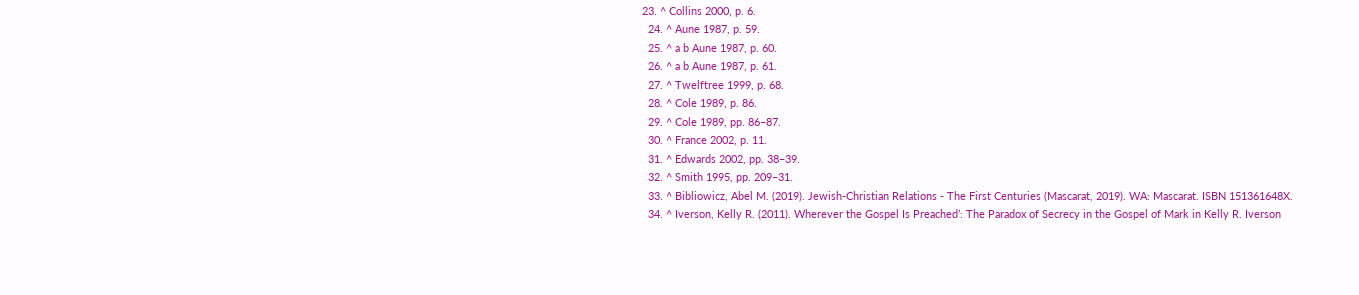23. ^ Collins 2000, p. 6.
  24. ^ Aune 1987, p. 59.
  25. ^ a b Aune 1987, p. 60.
  26. ^ a b Aune 1987, p. 61.
  27. ^ Twelftree 1999, p. 68.
  28. ^ Cole 1989, p. 86.
  29. ^ Cole 1989, pp. 86–87.
  30. ^ France 2002, p. 11.
  31. ^ Edwards 2002, pp. 38–39.
  32. ^ Smith 1995, pp. 209–31.
  33. ^ Bibliowicz, Abel M. (2019). Jewish-Christian Relations - The First Centuries (Mascarat, 2019). WA: Mascarat. ISBN 151361648X.
  34. ^ Iverson, Kelly R. (2011). Wherever the Gospel Is Preached’: The Paradox of Secrecy in the Gospel of Mark in Kelly R. Iverson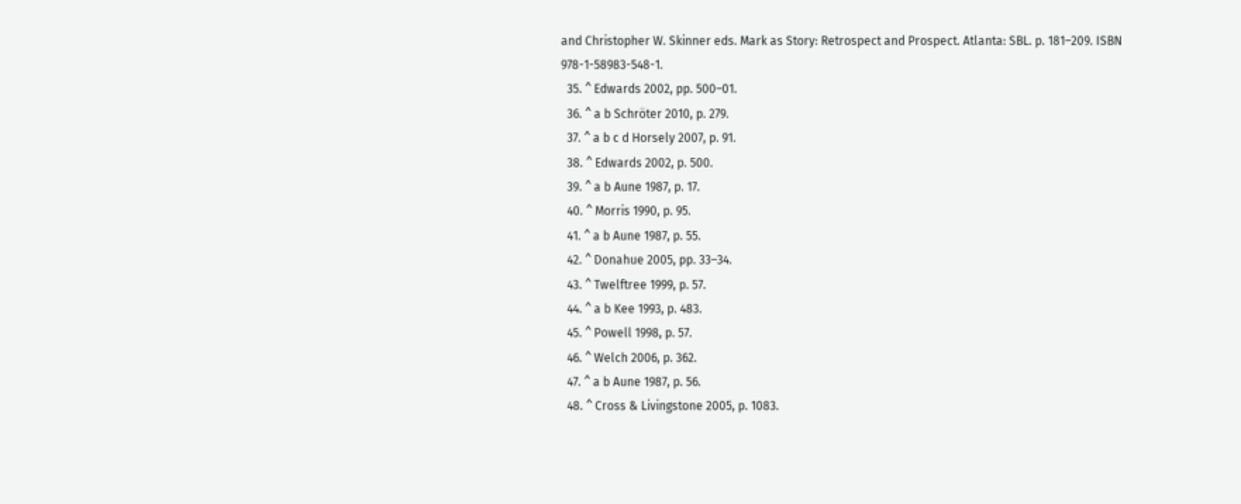and Christopher W. Skinner eds. Mark as Story: Retrospect and Prospect. Atlanta: SBL. p. 181–209. ISBN 978-1-58983-548-1.
  35. ^ Edwards 2002, pp. 500–01.
  36. ^ a b Schröter 2010, p. 279.
  37. ^ a b c d Horsely 2007, p. 91.
  38. ^ Edwards 2002, p. 500.
  39. ^ a b Aune 1987, p. 17.
  40. ^ Morris 1990, p. 95.
  41. ^ a b Aune 1987, p. 55.
  42. ^ Donahue 2005, pp. 33–34.
  43. ^ Twelftree 1999, p. 57.
  44. ^ a b Kee 1993, p. 483.
  45. ^ Powell 1998, p. 57.
  46. ^ Welch 2006, p. 362.
  47. ^ a b Aune 1987, p. 56.
  48. ^ Cross & Livingstone 2005, p. 1083.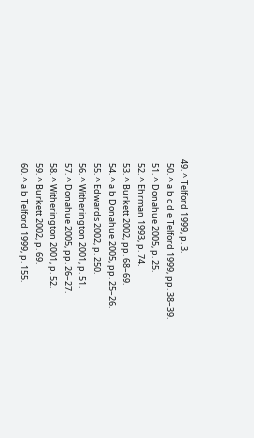49. ^ Telford 1999, p. 3.
  50. ^ a b c d e Telford 1999, pp. 38–39.
  51. ^ Donahue 2005, p. 25.
  52. ^ Ehrman 1993, p. 74.
  53. ^ Burkett 2002, pp. 68–69.
  54. ^ a b Donahue 2005, pp. 25–26.
  55. ^ Edwards 2002, p. 250.
  56. ^ Witherington 2001, p. 51.
  57. ^ Donahue 2005, pp. 26–27.
  58. ^ Witherington 2001, p. 52.
  59. ^ Burkett 2002, p. 69.
  60. ^ a b Telford 1999, p. 155.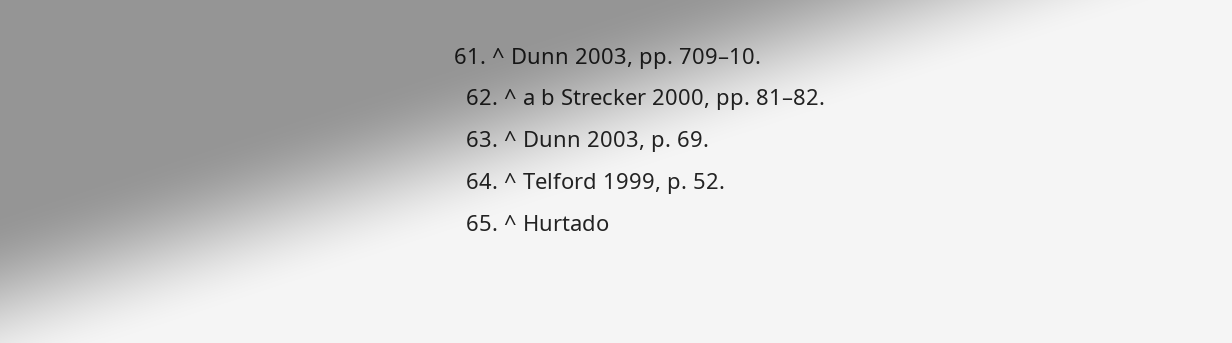61. ^ Dunn 2003, pp. 709–10.
  62. ^ a b Strecker 2000, pp. 81–82.
  63. ^ Dunn 2003, p. 69.
  64. ^ Telford 1999, p. 52.
  65. ^ Hurtado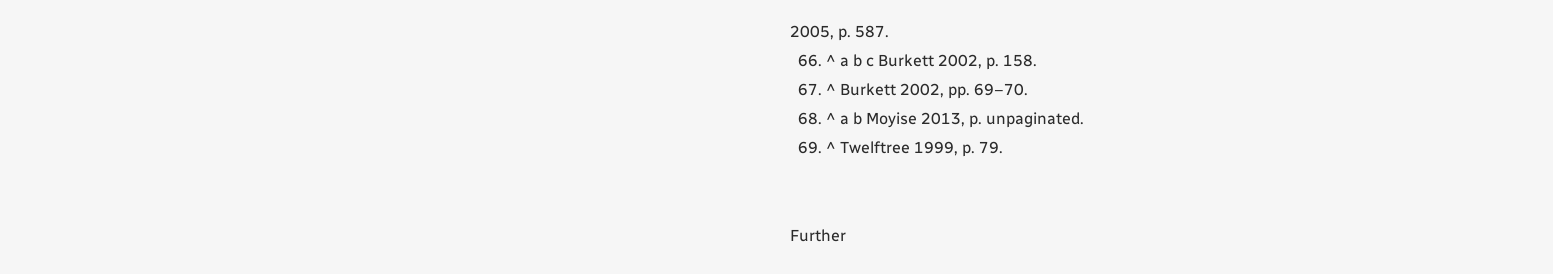2005, p. 587.
  66. ^ a b c Burkett 2002, p. 158.
  67. ^ Burkett 2002, pp. 69–70.
  68. ^ a b Moyise 2013, p. unpaginated.
  69. ^ Twelftree 1999, p. 79.


Further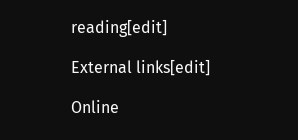reading[edit]

External links[edit]

Online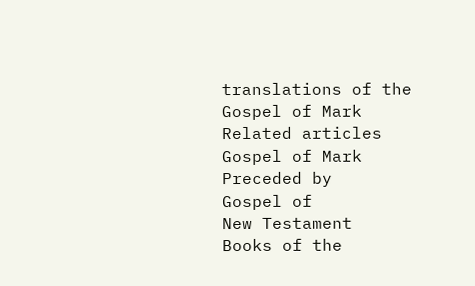translations of the Gospel of Mark
Related articles
Gospel of Mark
Preceded by
Gospel of
New Testament
Books of the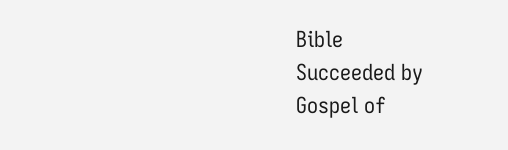Bible
Succeeded by
Gospel of